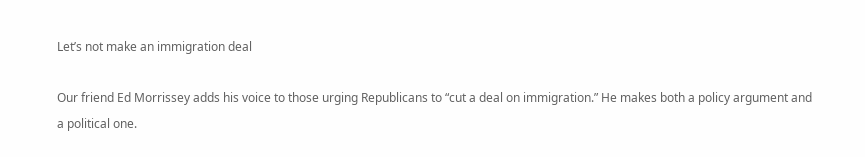Let’s not make an immigration deal

Our friend Ed Morrissey adds his voice to those urging Republicans to “cut a deal on immigration.” He makes both a policy argument and a political one.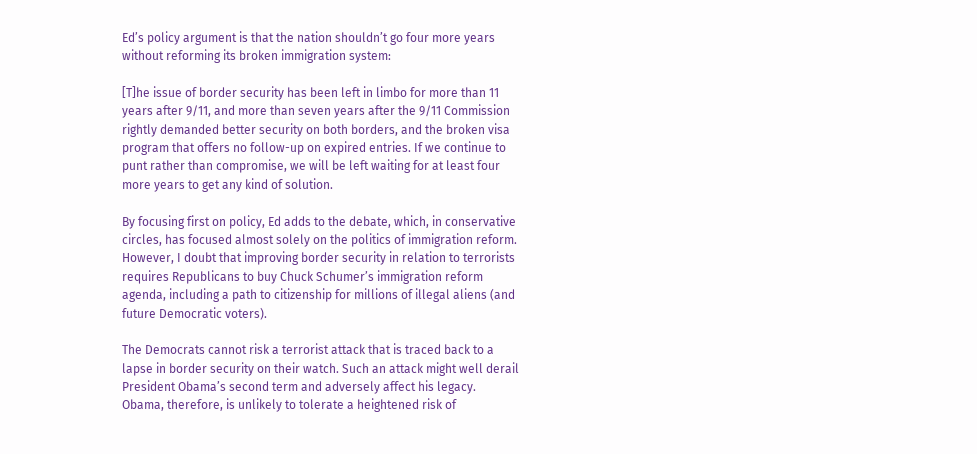Ed’s policy argument is that the nation shouldn’t go four more years without reforming its broken immigration system:

[T]he issue of border security has been left in limbo for more than 11 years after 9/11, and more than seven years after the 9/11 Commission rightly demanded better security on both borders, and the broken visa program that offers no follow-up on expired entries. If we continue to punt rather than compromise, we will be left waiting for at least four more years to get any kind of solution.

By focusing first on policy, Ed adds to the debate, which, in conservative circles, has focused almost solely on the politics of immigration reform. However, I doubt that improving border security in relation to terrorists requires Republicans to buy Chuck Schumer’s immigration reform agenda, including a path to citizenship for millions of illegal aliens (and future Democratic voters).

The Democrats cannot risk a terrorist attack that is traced back to a lapse in border security on their watch. Such an attack might well derail President Obama’s second term and adversely affect his legacy. Obama, therefore, is unlikely to tolerate a heightened risk of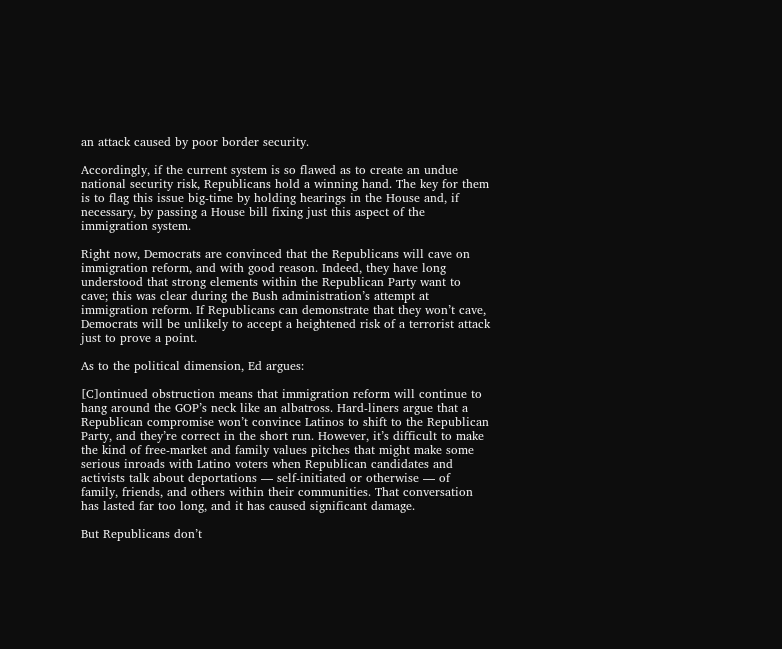an attack caused by poor border security.

Accordingly, if the current system is so flawed as to create an undue national security risk, Republicans hold a winning hand. The key for them is to flag this issue big-time by holding hearings in the House and, if necessary, by passing a House bill fixing just this aspect of the immigration system.

Right now, Democrats are convinced that the Republicans will cave on immigration reform, and with good reason. Indeed, they have long understood that strong elements within the Republican Party want to cave; this was clear during the Bush administration’s attempt at immigration reform. If Republicans can demonstrate that they won’t cave, Democrats will be unlikely to accept a heightened risk of a terrorist attack just to prove a point.

As to the political dimension, Ed argues:

[C]ontinued obstruction means that immigration reform will continue to hang around the GOP’s neck like an albatross. Hard-liners argue that a Republican compromise won’t convince Latinos to shift to the Republican Party, and they’re correct in the short run. However, it’s difficult to make the kind of free-market and family values pitches that might make some serious inroads with Latino voters when Republican candidates and activists talk about deportations — self-initiated or otherwise — of family, friends, and others within their communities. That conversation has lasted far too long, and it has caused significant damage.

But Republicans don’t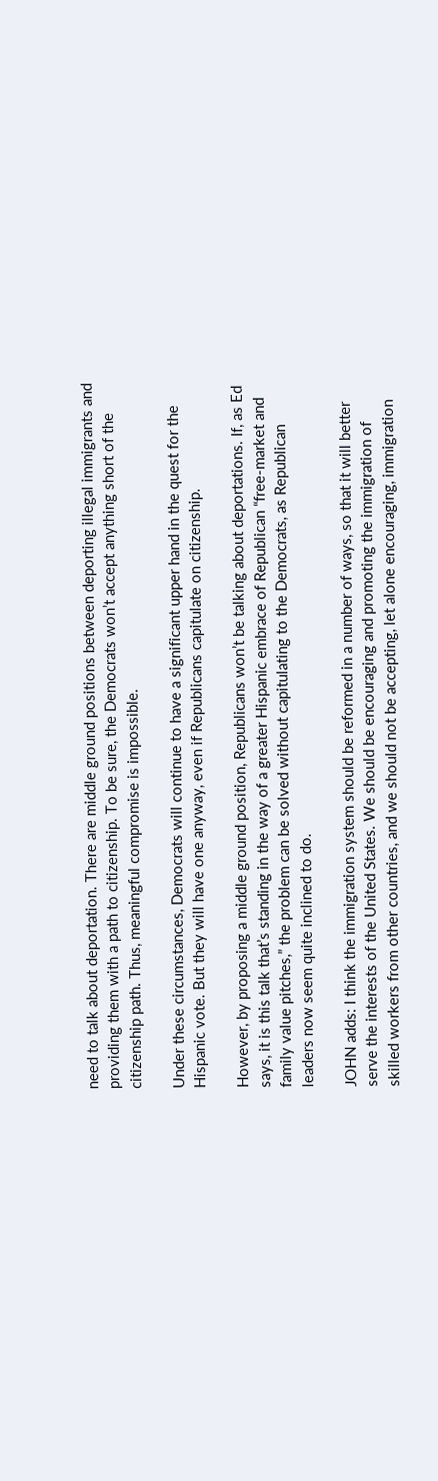need to talk about deportation. There are middle ground positions between deporting illegal immigrants and providing them with a path to citizenship. To be sure, the Democrats won’t accept anything short of the citizenship path. Thus, meaningful compromise is impossible.

Under these circumstances, Democrats will continue to have a significant upper hand in the quest for the Hispanic vote. But they will have one anyway, even if Republicans capitulate on citizenship.

However, by proposing a middle ground position, Republicans won’t be talking about deportations. If, as Ed says, it is this talk that’s standing in the way of a greater Hispanic embrace of Republican “free-market and family value pitches,” the problem can be solved without capitulating to the Democrats, as Republican leaders now seem quite inclined to do.

JOHN adds: I think the immigration system should be reformed in a number of ways, so that it will better serve the interests of the United States. We should be encouraging and promoting the immigration of skilled workers from other countries, and we should not be accepting, let alone encouraging, immigration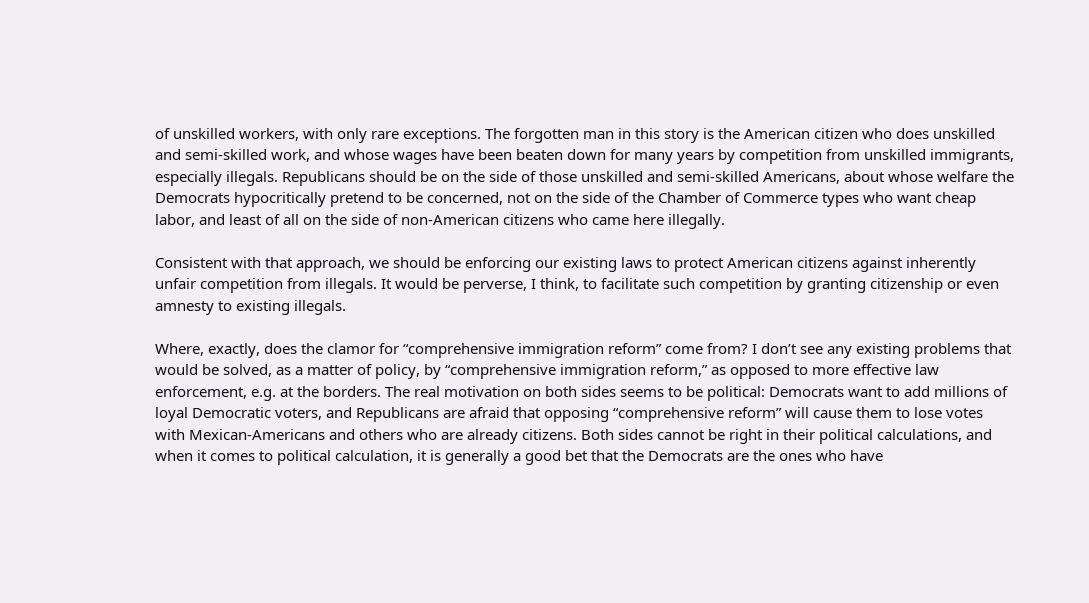of unskilled workers, with only rare exceptions. The forgotten man in this story is the American citizen who does unskilled and semi-skilled work, and whose wages have been beaten down for many years by competition from unskilled immigrants, especially illegals. Republicans should be on the side of those unskilled and semi-skilled Americans, about whose welfare the Democrats hypocritically pretend to be concerned, not on the side of the Chamber of Commerce types who want cheap labor, and least of all on the side of non-American citizens who came here illegally.

Consistent with that approach, we should be enforcing our existing laws to protect American citizens against inherently unfair competition from illegals. It would be perverse, I think, to facilitate such competition by granting citizenship or even amnesty to existing illegals.

Where, exactly, does the clamor for “comprehensive immigration reform” come from? I don’t see any existing problems that would be solved, as a matter of policy, by “comprehensive immigration reform,” as opposed to more effective law enforcement, e.g. at the borders. The real motivation on both sides seems to be political: Democrats want to add millions of loyal Democratic voters, and Republicans are afraid that opposing “comprehensive reform” will cause them to lose votes with Mexican-Americans and others who are already citizens. Both sides cannot be right in their political calculations, and when it comes to political calculation, it is generally a good bet that the Democrats are the ones who have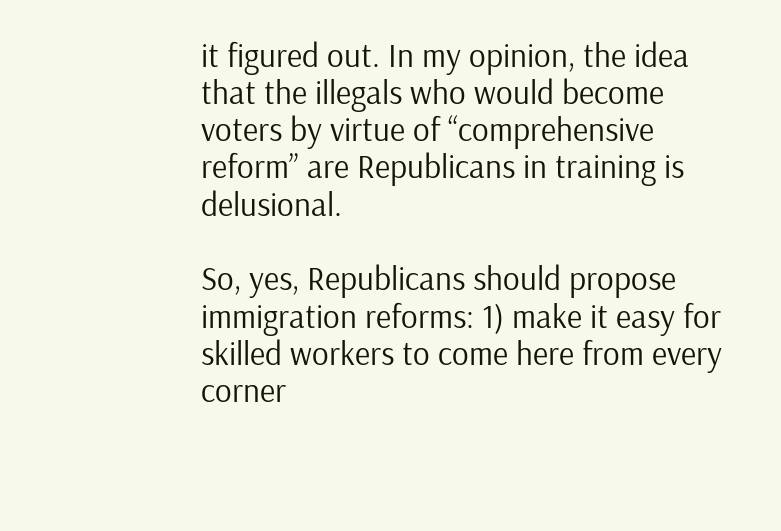it figured out. In my opinion, the idea that the illegals who would become voters by virtue of “comprehensive reform” are Republicans in training is delusional.

So, yes, Republicans should propose immigration reforms: 1) make it easy for skilled workers to come here from every corner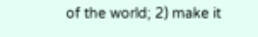of the world; 2) make it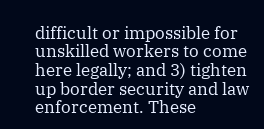difficult or impossible for unskilled workers to come here legally; and 3) tighten up border security and law enforcement. These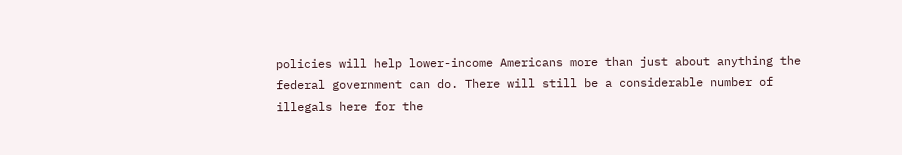policies will help lower-income Americans more than just about anything the federal government can do. There will still be a considerable number of illegals here for the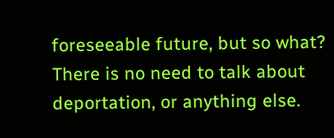foreseeable future, but so what? There is no need to talk about deportation, or anything else.